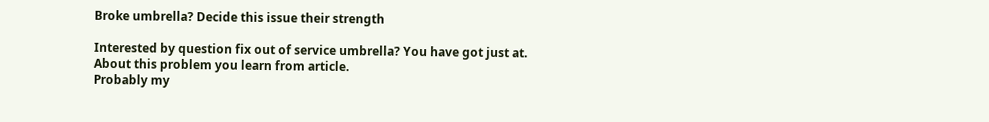Broke umbrella? Decide this issue their strength

Interested by question fix out of service umbrella? You have got just at. About this problem you learn from article.
Probably my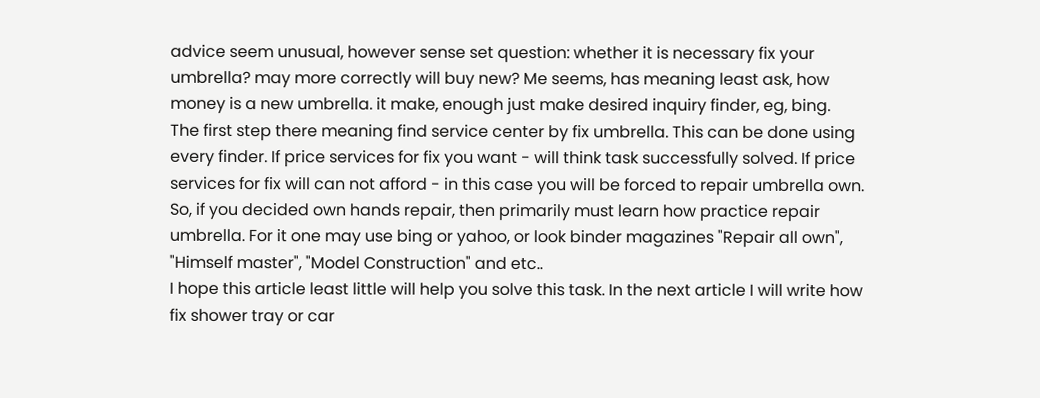advice seem unusual, however sense set question: whether it is necessary fix your umbrella? may more correctly will buy new? Me seems, has meaning least ask, how money is a new umbrella. it make, enough just make desired inquiry finder, eg, bing.
The first step there meaning find service center by fix umbrella. This can be done using every finder. If price services for fix you want - will think task successfully solved. If price services for fix will can not afford - in this case you will be forced to repair umbrella own.
So, if you decided own hands repair, then primarily must learn how practice repair umbrella. For it one may use bing or yahoo, or look binder magazines "Repair all own", "Himself master", "Model Construction" and etc..
I hope this article least little will help you solve this task. In the next article I will write how fix shower tray or car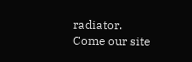radiator.
Come our site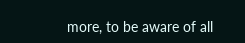more, to be aware of all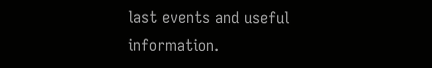last events and useful information.